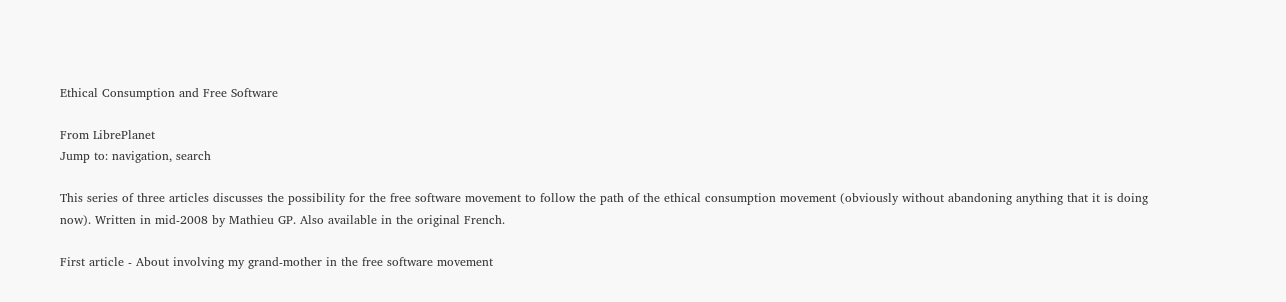Ethical Consumption and Free Software

From LibrePlanet
Jump to: navigation, search

This series of three articles discusses the possibility for the free software movement to follow the path of the ethical consumption movement (obviously without abandoning anything that it is doing now). Written in mid-2008 by Mathieu GP. Also available in the original French.

First article - About involving my grand-mother in the free software movement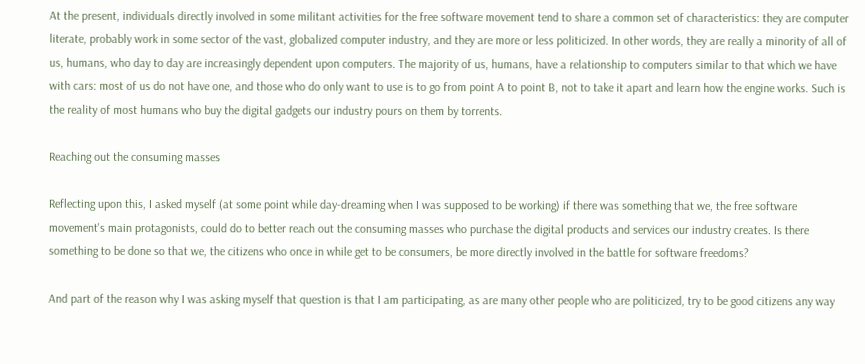At the present, individuals directly involved in some militant activities for the free software movement tend to share a common set of characteristics: they are computer literate, probably work in some sector of the vast, globalized computer industry, and they are more or less politicized. In other words, they are really a minority of all of us, humans, who day to day are increasingly dependent upon computers. The majority of us, humans, have a relationship to computers similar to that which we have with cars: most of us do not have one, and those who do only want to use is to go from point A to point B, not to take it apart and learn how the engine works. Such is the reality of most humans who buy the digital gadgets our industry pours on them by torrents.

Reaching out the consuming masses

Reflecting upon this, I asked myself (at some point while day-dreaming when I was supposed to be working) if there was something that we, the free software movement's main protagonists, could do to better reach out the consuming masses who purchase the digital products and services our industry creates. Is there something to be done so that we, the citizens who once in while get to be consumers, be more directly involved in the battle for software freedoms?

And part of the reason why I was asking myself that question is that I am participating, as are many other people who are politicized, try to be good citizens any way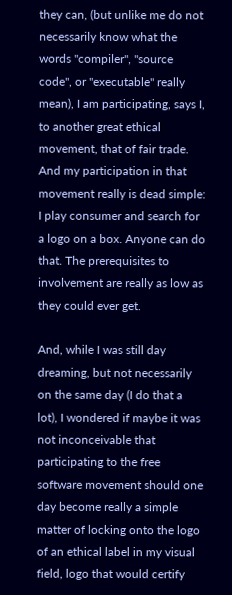they can, (but unlike me do not necessarily know what the words "compiler", "source code", or "executable" really mean), I am participating, says I, to another great ethical movement, that of fair trade. And my participation in that movement really is dead simple: I play consumer and search for a logo on a box. Anyone can do that. The prerequisites to involvement are really as low as they could ever get.

And, while I was still day dreaming, but not necessarily on the same day (I do that a lot), I wondered if maybe it was not inconceivable that participating to the free software movement should one day become really a simple matter of locking onto the logo of an ethical label in my visual field, logo that would certify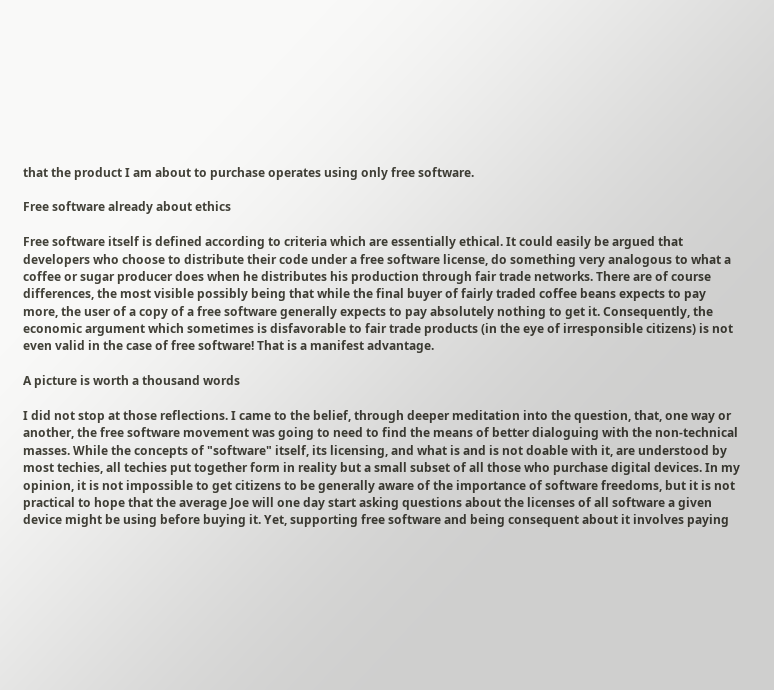that the product I am about to purchase operates using only free software.

Free software already about ethics

Free software itself is defined according to criteria which are essentially ethical. It could easily be argued that developers who choose to distribute their code under a free software license, do something very analogous to what a coffee or sugar producer does when he distributes his production through fair trade networks. There are of course differences, the most visible possibly being that while the final buyer of fairly traded coffee beans expects to pay more, the user of a copy of a free software generally expects to pay absolutely nothing to get it. Consequently, the economic argument which sometimes is disfavorable to fair trade products (in the eye of irresponsible citizens) is not even valid in the case of free software! That is a manifest advantage.

A picture is worth a thousand words

I did not stop at those reflections. I came to the belief, through deeper meditation into the question, that, one way or another, the free software movement was going to need to find the means of better dialoguing with the non-technical masses. While the concepts of "software" itself, its licensing, and what is and is not doable with it, are understood by most techies, all techies put together form in reality but a small subset of all those who purchase digital devices. In my opinion, it is not impossible to get citizens to be generally aware of the importance of software freedoms, but it is not practical to hope that the average Joe will one day start asking questions about the licenses of all software a given device might be using before buying it. Yet, supporting free software and being consequent about it involves paying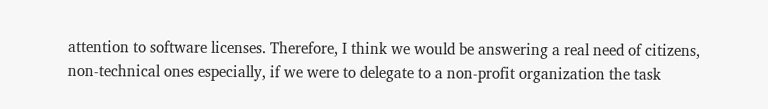attention to software licenses. Therefore, I think we would be answering a real need of citizens, non-technical ones especially, if we were to delegate to a non-profit organization the task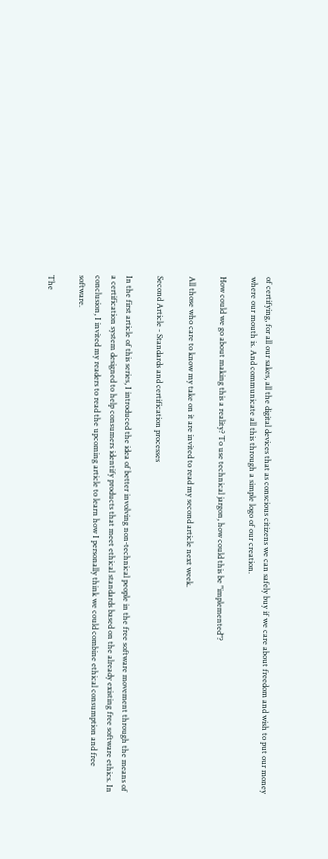of certifying, for all our sakes, all the digital devices that as conscious citizens we can safely buy if we care about freedom and wish to put our money where our mouth is. And communicate all this through a simple logo of our creation.

How could we go about making this a reality? To use technical jargon, how could this be "implemented"?

All those who care to know my take on it are invited to read my second article next week.

Second Article - Standards and certification processes

In the first article of this series, I introduced the idea of better involving non-technical people in the free software movement through the means of a certification system designed to help consumers identify products that meet ethical standards based on the already existing free software ethics. In conclusion, I invited my readers to read the upcoming article to learn how I personally think we could combine ethical consumption and free software.

The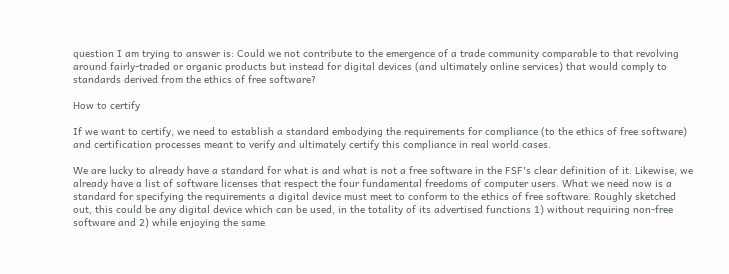question I am trying to answer is: Could we not contribute to the emergence of a trade community comparable to that revolving around fairly-traded or organic products but instead for digital devices (and ultimately online services) that would comply to standards derived from the ethics of free software?

How to certify

If we want to certify, we need to establish a standard embodying the requirements for compliance (to the ethics of free software) and certification processes meant to verify and ultimately certify this compliance in real world cases.

We are lucky to already have a standard for what is and what is not a free software in the FSF's clear definition of it. Likewise, we already have a list of software licenses that respect the four fundamental freedoms of computer users. What we need now is a standard for specifying the requirements a digital device must meet to conform to the ethics of free software. Roughly sketched out, this could be any digital device which can be used, in the totality of its advertised functions 1) without requiring non-free software and 2) while enjoying the same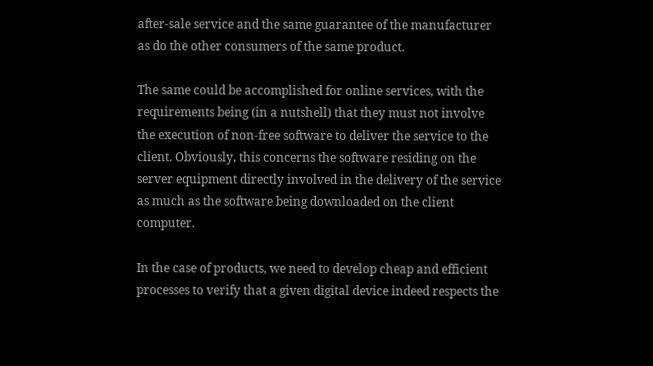after-sale service and the same guarantee of the manufacturer as do the other consumers of the same product.

The same could be accomplished for online services, with the requirements being (in a nutshell) that they must not involve the execution of non-free software to deliver the service to the client. Obviously, this concerns the software residing on the server equipment directly involved in the delivery of the service as much as the software being downloaded on the client computer.

In the case of products, we need to develop cheap and efficient processes to verify that a given digital device indeed respects the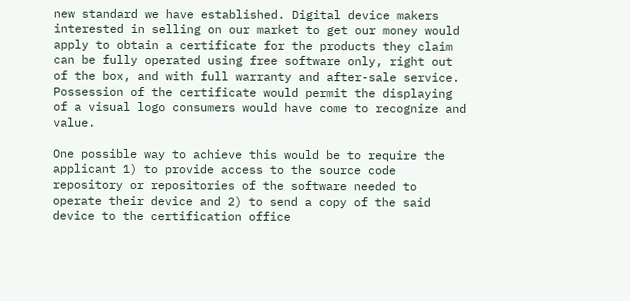new standard we have established. Digital device makers interested in selling on our market to get our money would apply to obtain a certificate for the products they claim can be fully operated using free software only, right out of the box, and with full warranty and after-sale service. Possession of the certificate would permit the displaying of a visual logo consumers would have come to recognize and value.

One possible way to achieve this would be to require the applicant 1) to provide access to the source code repository or repositories of the software needed to operate their device and 2) to send a copy of the said device to the certification office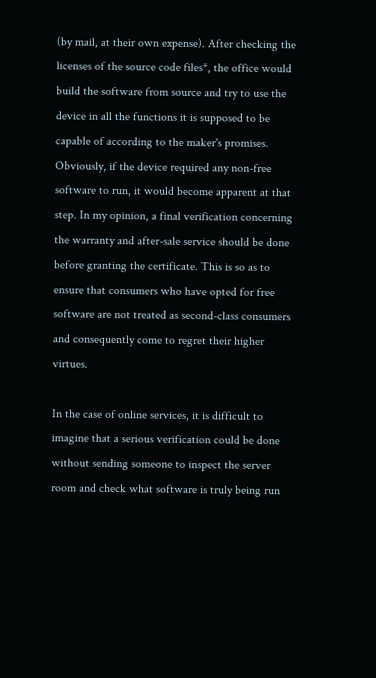(by mail, at their own expense). After checking the licenses of the source code files*, the office would build the software from source and try to use the device in all the functions it is supposed to be capable of according to the maker's promises. Obviously, if the device required any non-free software to run, it would become apparent at that step. In my opinion, a final verification concerning the warranty and after-sale service should be done before granting the certificate. This is so as to ensure that consumers who have opted for free software are not treated as second-class consumers and consequently come to regret their higher virtues.

In the case of online services, it is difficult to imagine that a serious verification could be done without sending someone to inspect the server room and check what software is truly being run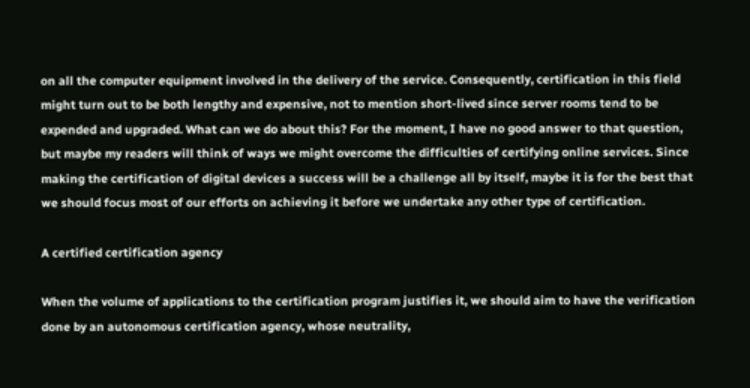on all the computer equipment involved in the delivery of the service. Consequently, certification in this field might turn out to be both lengthy and expensive, not to mention short-lived since server rooms tend to be expended and upgraded. What can we do about this? For the moment, I have no good answer to that question, but maybe my readers will think of ways we might overcome the difficulties of certifying online services. Since making the certification of digital devices a success will be a challenge all by itself, maybe it is for the best that we should focus most of our efforts on achieving it before we undertake any other type of certification.

A certified certification agency

When the volume of applications to the certification program justifies it, we should aim to have the verification done by an autonomous certification agency, whose neutrality,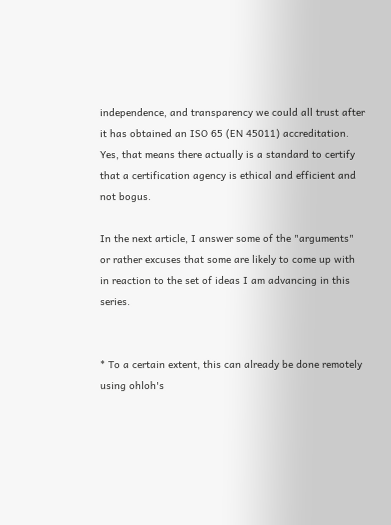independence, and transparency we could all trust after it has obtained an ISO 65 (EN 45011) accreditation. Yes, that means there actually is a standard to certify that a certification agency is ethical and efficient and not bogus.

In the next article, I answer some of the "arguments" or rather excuses that some are likely to come up with in reaction to the set of ideas I am advancing in this series.


* To a certain extent, this can already be done remotely using ohloh's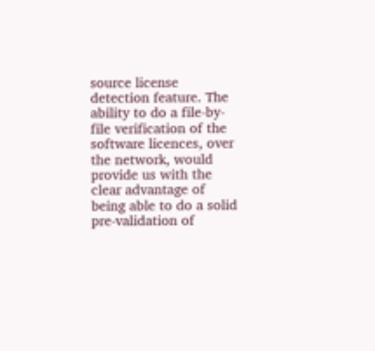source license detection feature. The ability to do a file-by-file verification of the software licences, over the network, would provide us with the clear advantage of being able to do a solid pre-validation of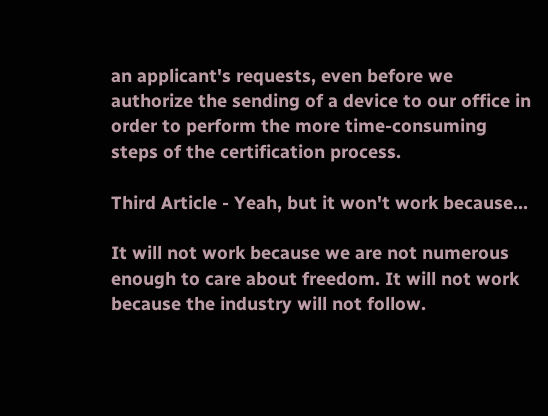an applicant's requests, even before we authorize the sending of a device to our office in order to perform the more time-consuming steps of the certification process.

Third Article - Yeah, but it won't work because...

It will not work because we are not numerous enough to care about freedom. It will not work because the industry will not follow.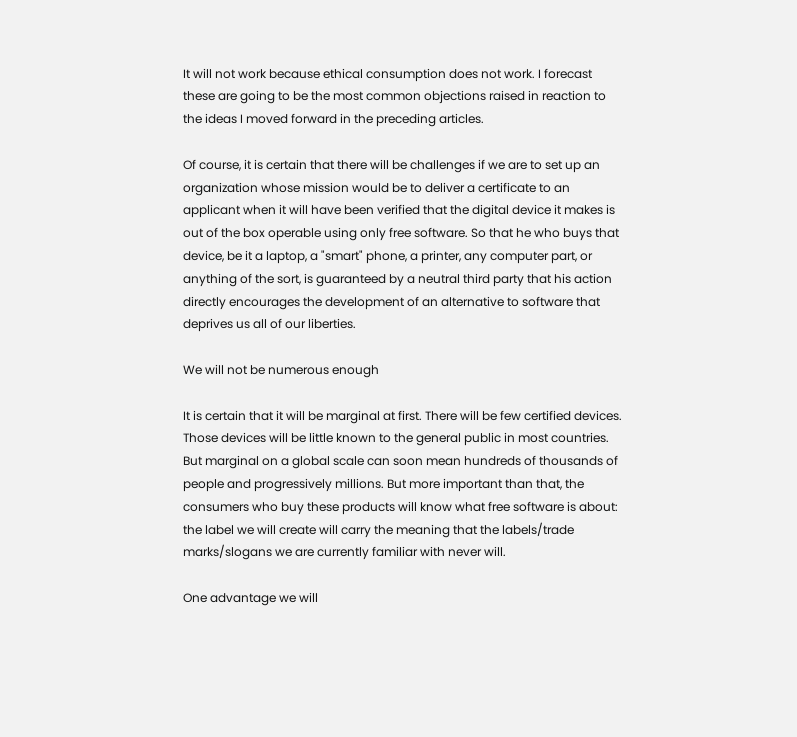It will not work because ethical consumption does not work. I forecast these are going to be the most common objections raised in reaction to the ideas I moved forward in the preceding articles.

Of course, it is certain that there will be challenges if we are to set up an organization whose mission would be to deliver a certificate to an applicant when it will have been verified that the digital device it makes is out of the box operable using only free software. So that he who buys that device, be it a laptop, a "smart" phone, a printer, any computer part, or anything of the sort, is guaranteed by a neutral third party that his action directly encourages the development of an alternative to software that deprives us all of our liberties.

We will not be numerous enough

It is certain that it will be marginal at first. There will be few certified devices. Those devices will be little known to the general public in most countries. But marginal on a global scale can soon mean hundreds of thousands of people and progressively millions. But more important than that, the consumers who buy these products will know what free software is about: the label we will create will carry the meaning that the labels/trade marks/slogans we are currently familiar with never will.

One advantage we will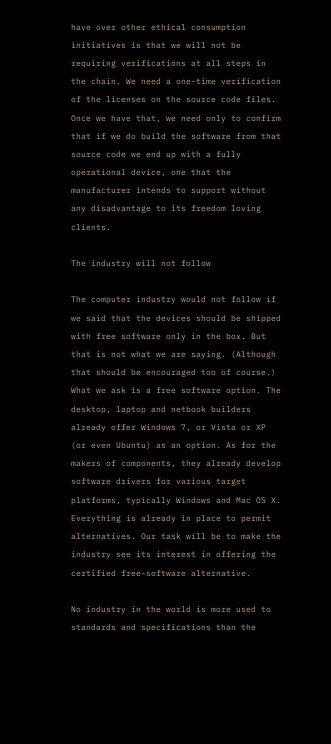have over other ethical consumption initiatives is that we will not be requiring verifications at all steps in the chain. We need a one-time verification of the licenses on the source code files. Once we have that, we need only to confirm that if we do build the software from that source code we end up with a fully operational device, one that the manufacturer intends to support without any disadvantage to its freedom loving clients.

The industry will not follow

The computer industry would not follow if we said that the devices should be shipped with free software only in the box. But that is not what we are saying. (Although that should be encouraged too of course.) What we ask is a free software option. The desktop, laptop and netbook builders already offer Windows 7, or Vista or XP (or even Ubuntu) as an option. As for the makers of components, they already develop software drivers for various target platforms, typically Windows and Mac OS X. Everything is already in place to permit alternatives. Our task will be to make the industry see its interest in offering the certified free-software alternative.

No industry in the world is more used to standards and specifications than the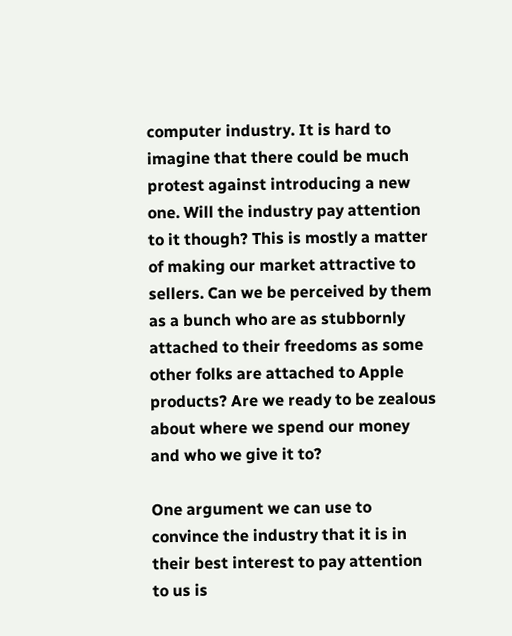computer industry. It is hard to imagine that there could be much protest against introducing a new one. Will the industry pay attention to it though? This is mostly a matter of making our market attractive to sellers. Can we be perceived by them as a bunch who are as stubbornly attached to their freedoms as some other folks are attached to Apple products? Are we ready to be zealous about where we spend our money and who we give it to?

One argument we can use to convince the industry that it is in their best interest to pay attention to us is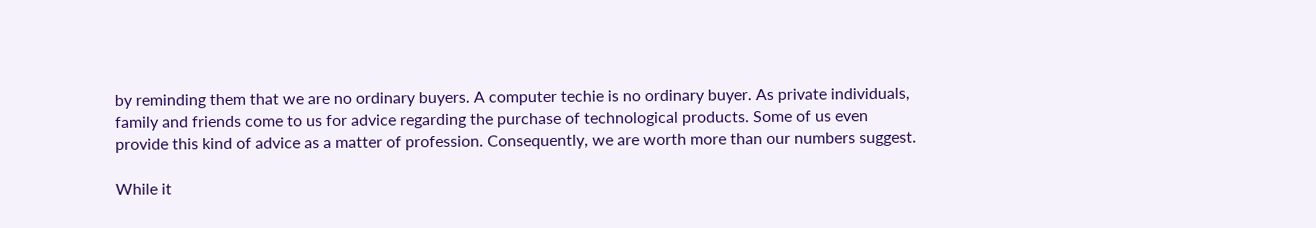by reminding them that we are no ordinary buyers. A computer techie is no ordinary buyer. As private individuals, family and friends come to us for advice regarding the purchase of technological products. Some of us even provide this kind of advice as a matter of profession. Consequently, we are worth more than our numbers suggest.

While it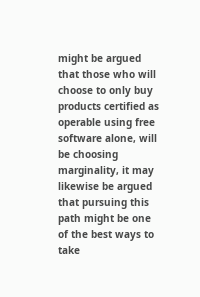might be argued that those who will choose to only buy products certified as operable using free software alone, will be choosing marginality, it may likewise be argued that pursuing this path might be one of the best ways to take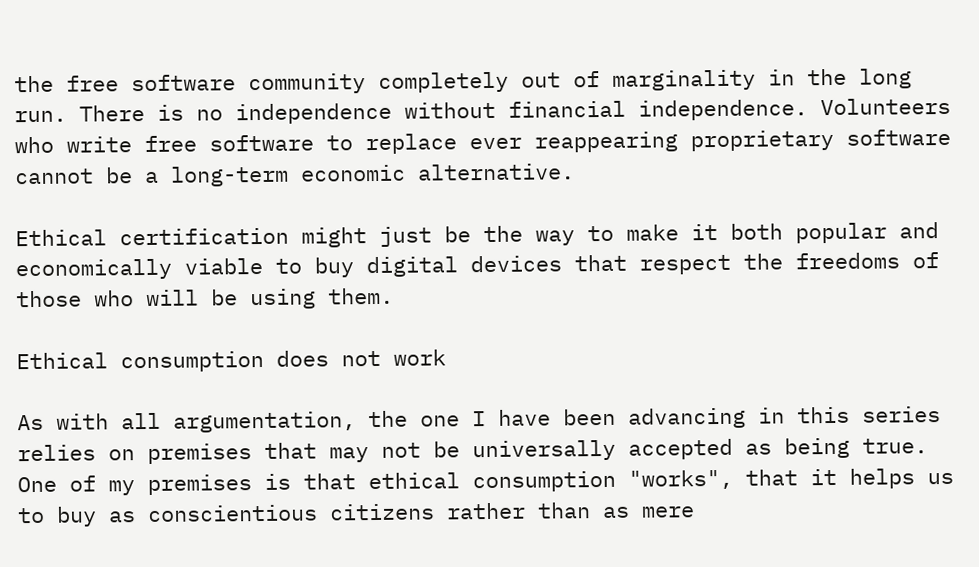the free software community completely out of marginality in the long run. There is no independence without financial independence. Volunteers who write free software to replace ever reappearing proprietary software cannot be a long-term economic alternative.

Ethical certification might just be the way to make it both popular and economically viable to buy digital devices that respect the freedoms of those who will be using them.

Ethical consumption does not work

As with all argumentation, the one I have been advancing in this series relies on premises that may not be universally accepted as being true. One of my premises is that ethical consumption "works", that it helps us to buy as conscientious citizens rather than as mere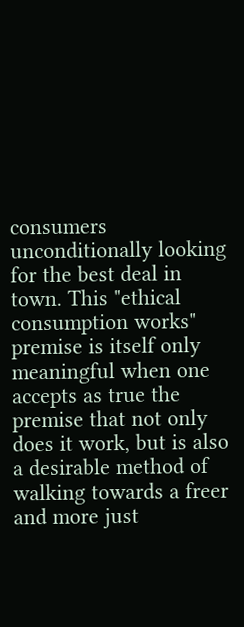consumers unconditionally looking for the best deal in town. This "ethical consumption works" premise is itself only meaningful when one accepts as true the premise that not only does it work, but is also a desirable method of walking towards a freer and more just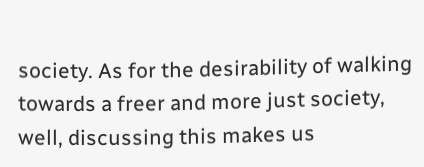society. As for the desirability of walking towards a freer and more just society, well, discussing this makes us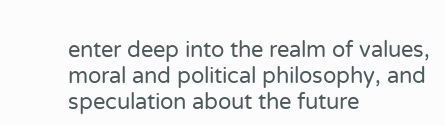enter deep into the realm of values, moral and political philosophy, and speculation about the future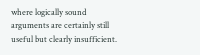where logically sound arguments are certainly still useful but clearly insufficient.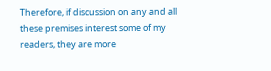Therefore, if discussion on any and all these premises interest some of my readers, they are more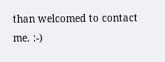than welcomed to contact me. :-)